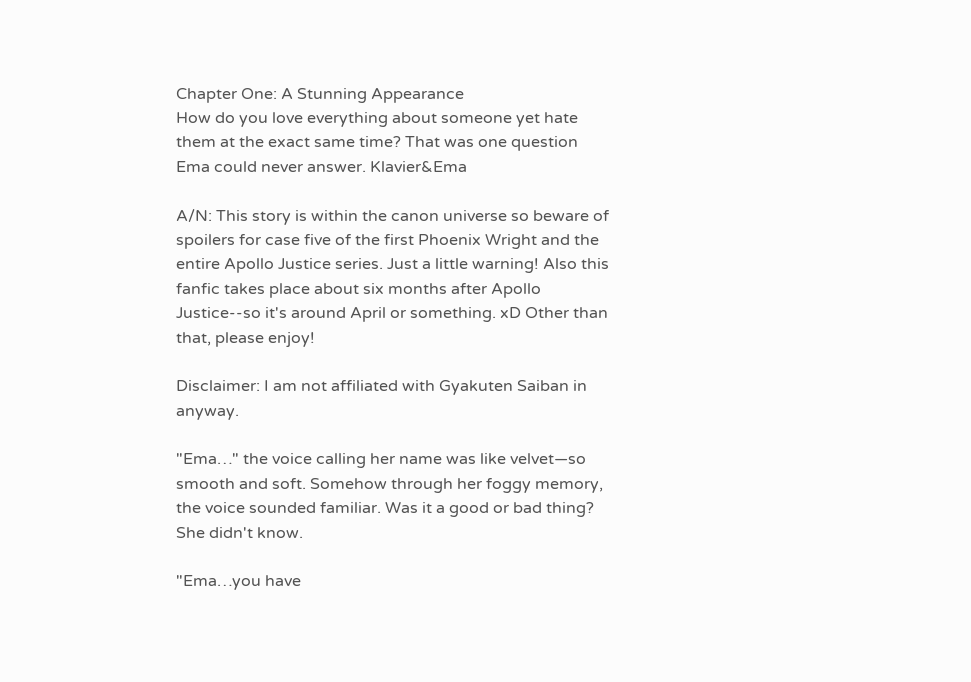Chapter One: A Stunning Appearance
How do you love everything about someone yet hate them at the exact same time? That was one question Ema could never answer. Klavier&Ema

A/N: This story is within the canon universe so beware of spoilers for case five of the first Phoenix Wright and the entire Apollo Justice series. Just a little warning! Also this fanfic takes place about six months after Apollo Justice--so it's around April or something. xD Other than that, please enjoy!

Disclaimer: I am not affiliated with Gyakuten Saiban in anyway.

"Ema…" the voice calling her name was like velvet—so smooth and soft. Somehow through her foggy memory, the voice sounded familiar. Was it a good or bad thing? She didn't know.

"Ema…you have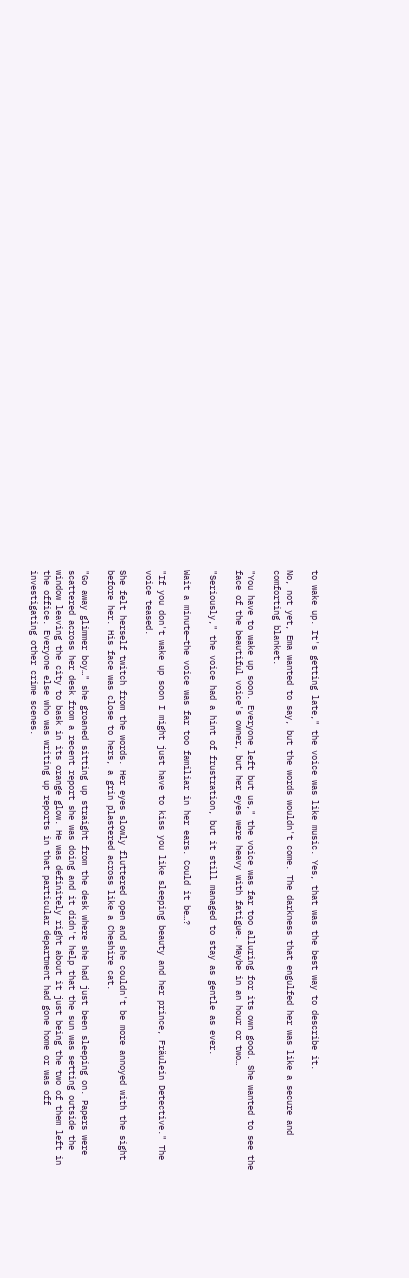to wake up. It's getting late," the voice was like music. Yes, that was the best way to describe it.

No, not yet, Ema wanted to say, but the words wouldn't come. The darkness that engulfed her was like a secure and comforting blanket.

"You have to wake up soon. Everyone left but us," the voice was far too alluring for its own good. She wanted to see the face of the beautiful voice's owner, but her eyes were heavy with fatigue. Maybe in an hour or two…

"Seriously," the voice had a hint of frustration, but it still managed to stay as gentle as ever.

Wait a minute—the voice was far too familiar in her ears. Could it be…?

"If you don't wake up soon I might just have to kiss you like sleeping beauty and her prince, Fräulein Detective." The voice teased.

She felt herself twitch from the words. Her eyes slowly fluttered open and she couldn't be more annoyed with the sight before her. His face was close to hers, a grin plastered across like a Cheshire cat.

"Go away glimmer boy…" she groaned sitting up straight from the desk where she had just been sleeping on. Papers were scattered across her desk from a recent report she was doing and it didn't help that the sun was setting outside the window leaving the city to bask in its orange glow. He was definitely right about it just being the two of them left in the office. Everyone else who was writing up reports in that particular department had gone home or was off investigating other crime scenes.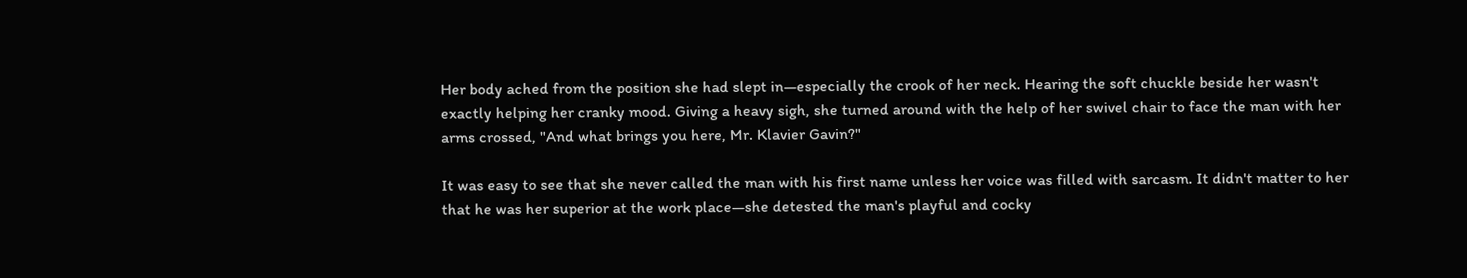Her body ached from the position she had slept in—especially the crook of her neck. Hearing the soft chuckle beside her wasn't exactly helping her cranky mood. Giving a heavy sigh, she turned around with the help of her swivel chair to face the man with her arms crossed, "And what brings you here, Mr. Klavier Gavin?"

It was easy to see that she never called the man with his first name unless her voice was filled with sarcasm. It didn't matter to her that he was her superior at the work place—she detested the man's playful and cocky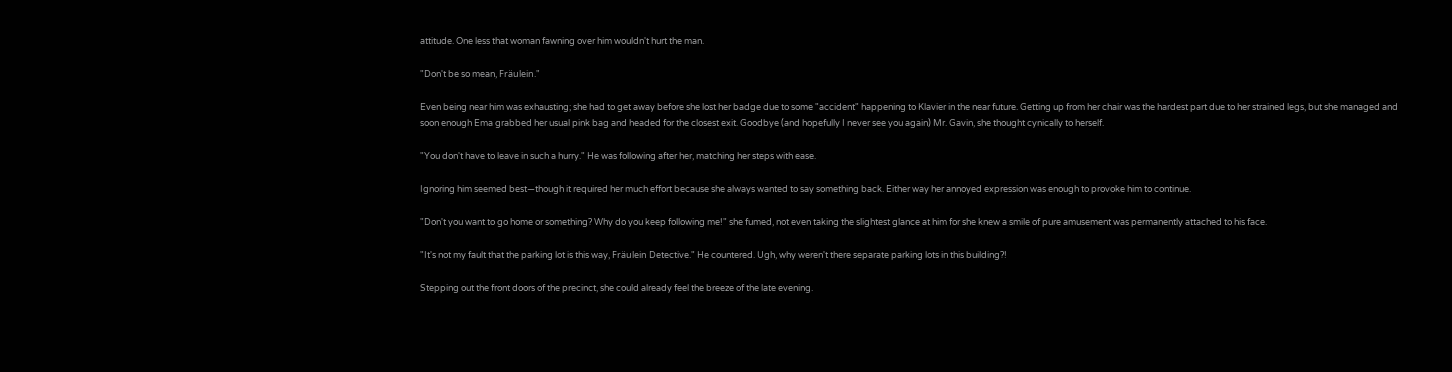attitude. One less that woman fawning over him wouldn't hurt the man.

"Don't be so mean, Fräulein."

Even being near him was exhausting; she had to get away before she lost her badge due to some "accident" happening to Klavier in the near future. Getting up from her chair was the hardest part due to her strained legs, but she managed and soon enough Ema grabbed her usual pink bag and headed for the closest exit. Goodbye (and hopefully I never see you again) Mr. Gavin, she thought cynically to herself.

"You don't have to leave in such a hurry." He was following after her, matching her steps with ease.

Ignoring him seemed best—though it required her much effort because she always wanted to say something back. Either way her annoyed expression was enough to provoke him to continue.

"Don't you want to go home or something? Why do you keep following me!" she fumed, not even taking the slightest glance at him for she knew a smile of pure amusement was permanently attached to his face.

"It's not my fault that the parking lot is this way, Fräulein Detective." He countered. Ugh, why weren't there separate parking lots in this building?!

Stepping out the front doors of the precinct, she could already feel the breeze of the late evening.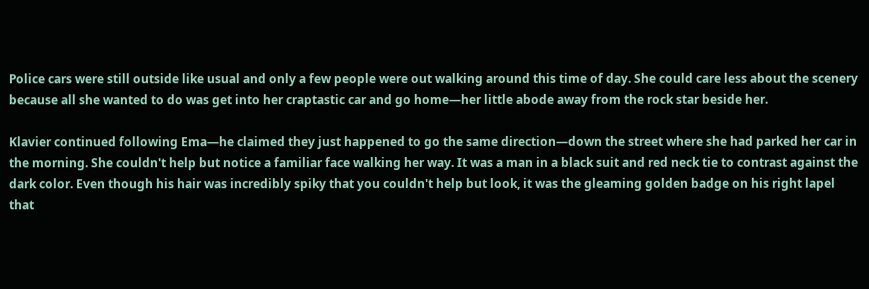Police cars were still outside like usual and only a few people were out walking around this time of day. She could care less about the scenery because all she wanted to do was get into her craptastic car and go home—her little abode away from the rock star beside her.

Klavier continued following Ema—he claimed they just happened to go the same direction—down the street where she had parked her car in the morning. She couldn't help but notice a familiar face walking her way. It was a man in a black suit and red neck tie to contrast against the dark color. Even though his hair was incredibly spiky that you couldn't help but look, it was the gleaming golden badge on his right lapel that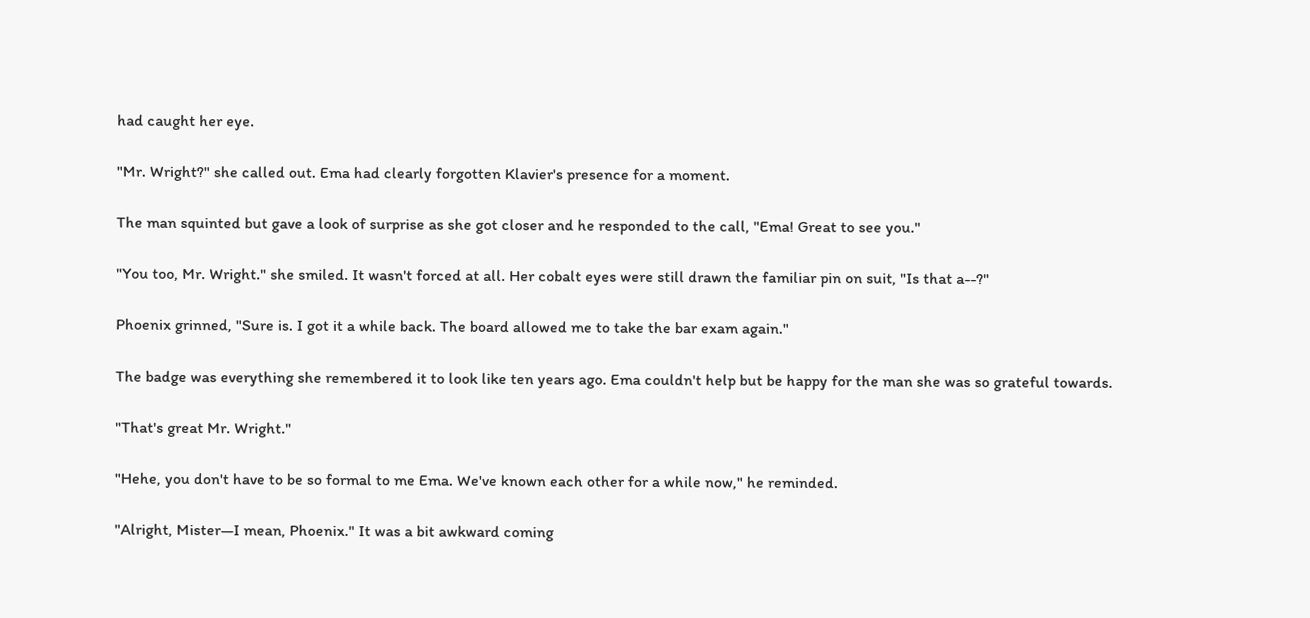had caught her eye.

"Mr. Wright?" she called out. Ema had clearly forgotten Klavier's presence for a moment.

The man squinted but gave a look of surprise as she got closer and he responded to the call, "Ema! Great to see you."

"You too, Mr. Wright." she smiled. It wasn't forced at all. Her cobalt eyes were still drawn the familiar pin on suit, "Is that a--?"

Phoenix grinned, "Sure is. I got it a while back. The board allowed me to take the bar exam again."

The badge was everything she remembered it to look like ten years ago. Ema couldn't help but be happy for the man she was so grateful towards.

"That's great Mr. Wright."

"Hehe, you don't have to be so formal to me Ema. We've known each other for a while now," he reminded.

"Alright, Mister—I mean, Phoenix." It was a bit awkward coming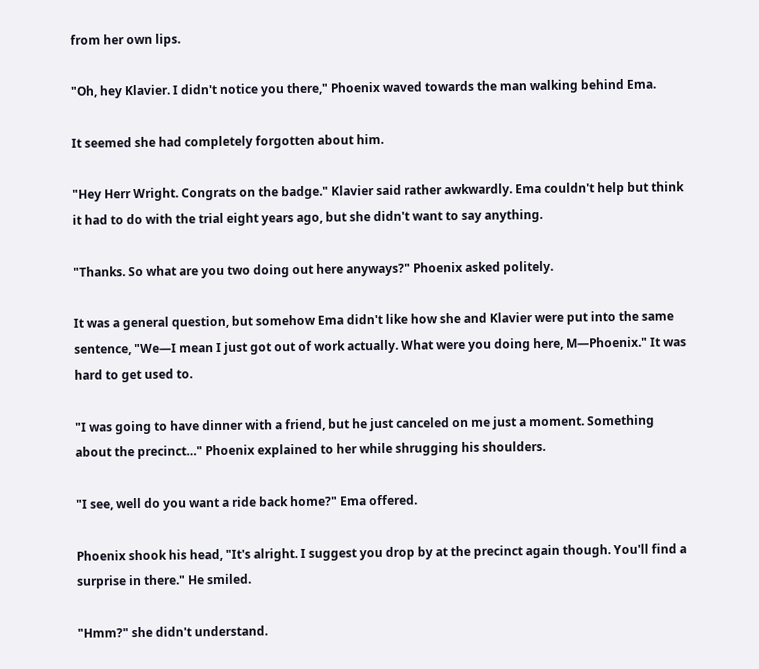from her own lips.

"Oh, hey Klavier. I didn't notice you there," Phoenix waved towards the man walking behind Ema.

It seemed she had completely forgotten about him.

"Hey Herr Wright. Congrats on the badge." Klavier said rather awkwardly. Ema couldn't help but think it had to do with the trial eight years ago, but she didn't want to say anything.

"Thanks. So what are you two doing out here anyways?" Phoenix asked politely.

It was a general question, but somehow Ema didn't like how she and Klavier were put into the same sentence, "We—I mean I just got out of work actually. What were you doing here, M—Phoenix." It was hard to get used to.

"I was going to have dinner with a friend, but he just canceled on me just a moment. Something about the precinct…" Phoenix explained to her while shrugging his shoulders.

"I see, well do you want a ride back home?" Ema offered.

Phoenix shook his head, "It's alright. I suggest you drop by at the precinct again though. You'll find a surprise in there." He smiled.

"Hmm?" she didn't understand.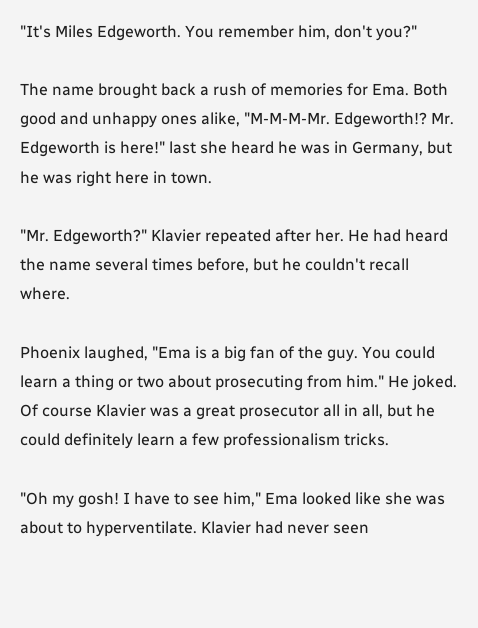"It's Miles Edgeworth. You remember him, don't you?"

The name brought back a rush of memories for Ema. Both good and unhappy ones alike, "M-M-M-Mr. Edgeworth!? Mr. Edgeworth is here!" last she heard he was in Germany, but he was right here in town.

"Mr. Edgeworth?" Klavier repeated after her. He had heard the name several times before, but he couldn't recall where.

Phoenix laughed, "Ema is a big fan of the guy. You could learn a thing or two about prosecuting from him." He joked. Of course Klavier was a great prosecutor all in all, but he could definitely learn a few professionalism tricks.

"Oh my gosh! I have to see him," Ema looked like she was about to hyperventilate. Klavier had never seen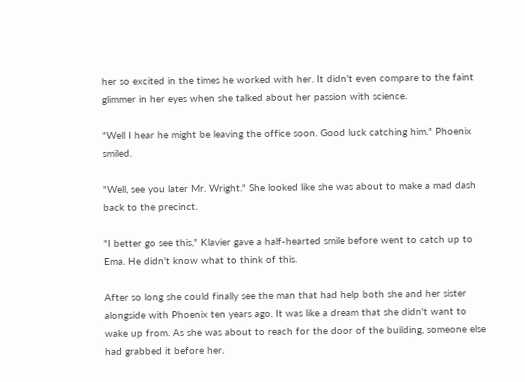her so excited in the times he worked with her. It didn't even compare to the faint glimmer in her eyes when she talked about her passion with science.

"Well I hear he might be leaving the office soon. Good luck catching him." Phoenix smiled.

"Well, see you later Mr. Wright." She looked like she was about to make a mad dash back to the precinct.

"I better go see this," Klavier gave a half-hearted smile before went to catch up to Ema. He didn't know what to think of this.

After so long she could finally see the man that had help both she and her sister alongside with Phoenix ten years ago. It was like a dream that she didn't want to wake up from. As she was about to reach for the door of the building, someone else had grabbed it before her.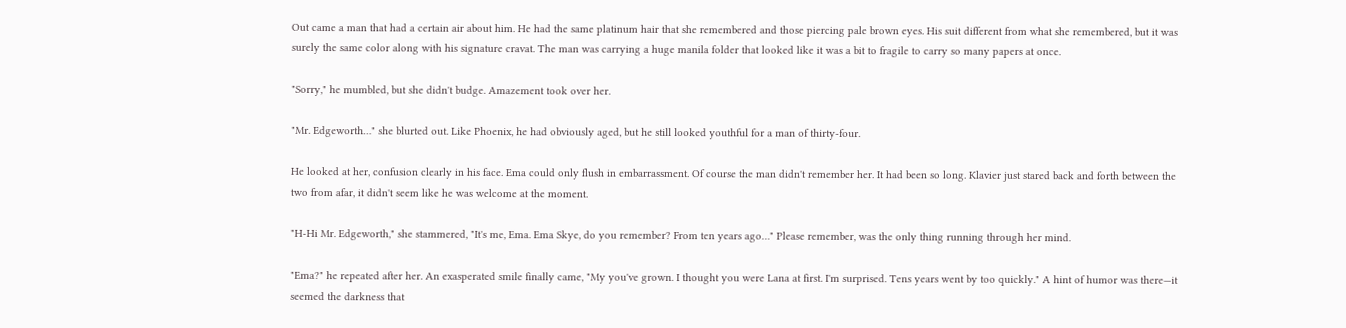Out came a man that had a certain air about him. He had the same platinum hair that she remembered and those piercing pale brown eyes. His suit different from what she remembered, but it was surely the same color along with his signature cravat. The man was carrying a huge manila folder that looked like it was a bit to fragile to carry so many papers at once.

"Sorry," he mumbled, but she didn't budge. Amazement took over her.

"Mr. Edgeworth…" she blurted out. Like Phoenix, he had obviously aged, but he still looked youthful for a man of thirty-four.

He looked at her, confusion clearly in his face. Ema could only flush in embarrassment. Of course the man didn't remember her. It had been so long. Klavier just stared back and forth between the two from afar, it didn't seem like he was welcome at the moment.

"H-Hi Mr. Edgeworth," she stammered, "It's me, Ema. Ema Skye, do you remember? From ten years ago…" Please remember, was the only thing running through her mind.

"Ema?" he repeated after her. An exasperated smile finally came, "My you've grown. I thought you were Lana at first. I'm surprised. Tens years went by too quickly." A hint of humor was there—it seemed the darkness that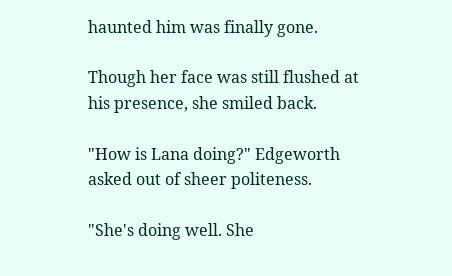haunted him was finally gone.

Though her face was still flushed at his presence, she smiled back.

"How is Lana doing?" Edgeworth asked out of sheer politeness.

"She's doing well. She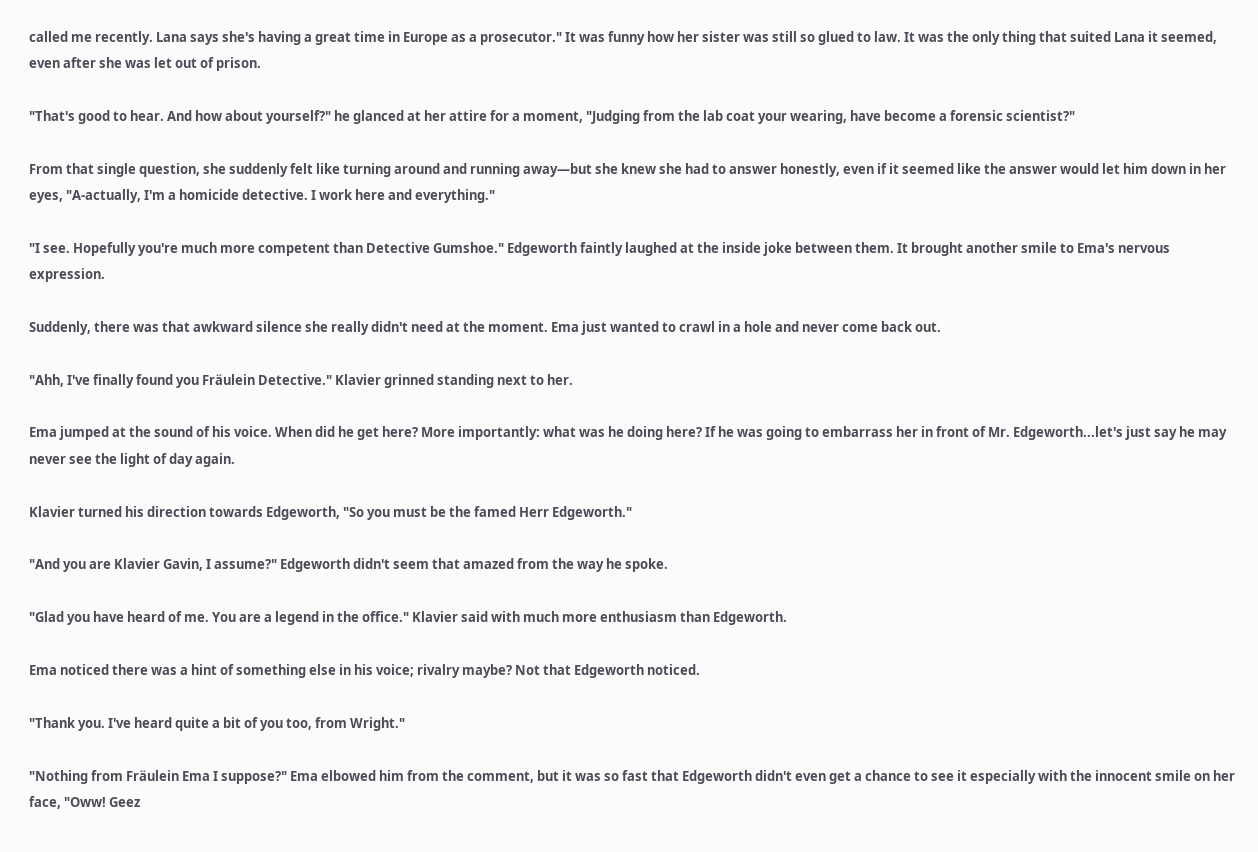called me recently. Lana says she's having a great time in Europe as a prosecutor." It was funny how her sister was still so glued to law. It was the only thing that suited Lana it seemed, even after she was let out of prison.

"That's good to hear. And how about yourself?" he glanced at her attire for a moment, "Judging from the lab coat your wearing, have become a forensic scientist?"

From that single question, she suddenly felt like turning around and running away—but she knew she had to answer honestly, even if it seemed like the answer would let him down in her eyes, "A-actually, I'm a homicide detective. I work here and everything."

"I see. Hopefully you're much more competent than Detective Gumshoe." Edgeworth faintly laughed at the inside joke between them. It brought another smile to Ema's nervous expression.

Suddenly, there was that awkward silence she really didn't need at the moment. Ema just wanted to crawl in a hole and never come back out.

"Ahh, I've finally found you Fräulein Detective." Klavier grinned standing next to her.

Ema jumped at the sound of his voice. When did he get here? More importantly: what was he doing here? If he was going to embarrass her in front of Mr. Edgeworth...let's just say he may never see the light of day again.

Klavier turned his direction towards Edgeworth, "So you must be the famed Herr Edgeworth."

"And you are Klavier Gavin, I assume?" Edgeworth didn't seem that amazed from the way he spoke.

"Glad you have heard of me. You are a legend in the office." Klavier said with much more enthusiasm than Edgeworth.

Ema noticed there was a hint of something else in his voice; rivalry maybe? Not that Edgeworth noticed.

"Thank you. I've heard quite a bit of you too, from Wright."

"Nothing from Fräulein Ema I suppose?" Ema elbowed him from the comment, but it was so fast that Edgeworth didn't even get a chance to see it especially with the innocent smile on her face, "Oww! Geez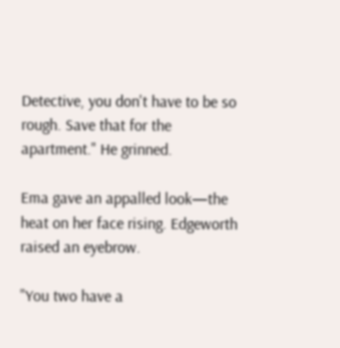Detective, you don't have to be so rough. Save that for the apartment." He grinned.

Ema gave an appalled look—the heat on her face rising. Edgeworth raised an eyebrow.

"You two have a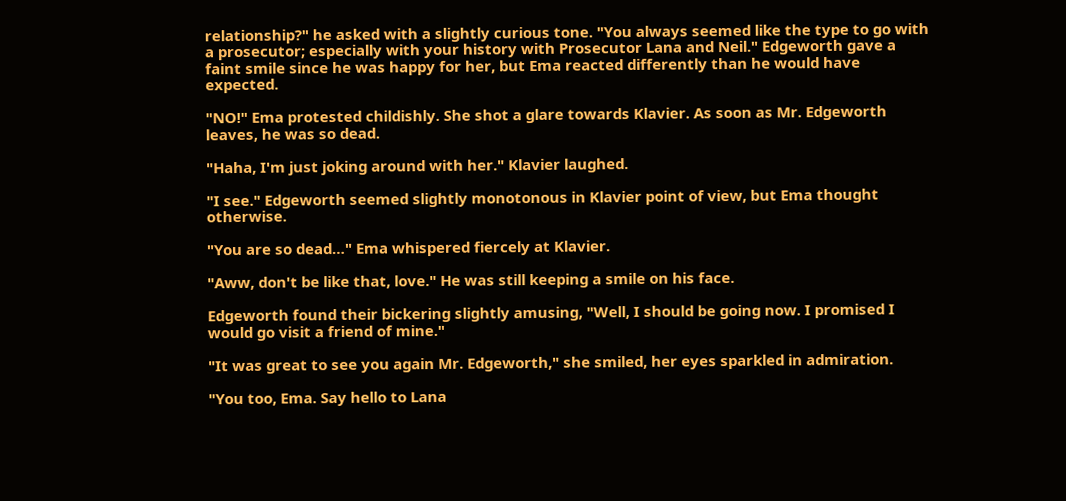relationship?" he asked with a slightly curious tone. "You always seemed like the type to go with a prosecutor; especially with your history with Prosecutor Lana and Neil." Edgeworth gave a faint smile since he was happy for her, but Ema reacted differently than he would have expected.

"NO!" Ema protested childishly. She shot a glare towards Klavier. As soon as Mr. Edgeworth leaves, he was so dead.

"Haha, I'm just joking around with her." Klavier laughed.

"I see." Edgeworth seemed slightly monotonous in Klavier point of view, but Ema thought otherwise.

"You are so dead…" Ema whispered fiercely at Klavier.

"Aww, don't be like that, love." He was still keeping a smile on his face.

Edgeworth found their bickering slightly amusing, "Well, I should be going now. I promised I would go visit a friend of mine."

"It was great to see you again Mr. Edgeworth," she smiled, her eyes sparkled in admiration.

"You too, Ema. Say hello to Lana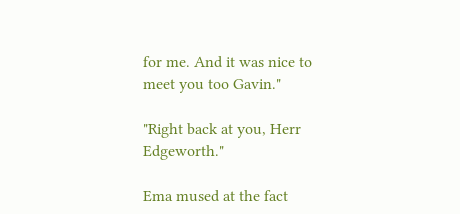for me. And it was nice to meet you too Gavin."

"Right back at you, Herr Edgeworth."

Ema mused at the fact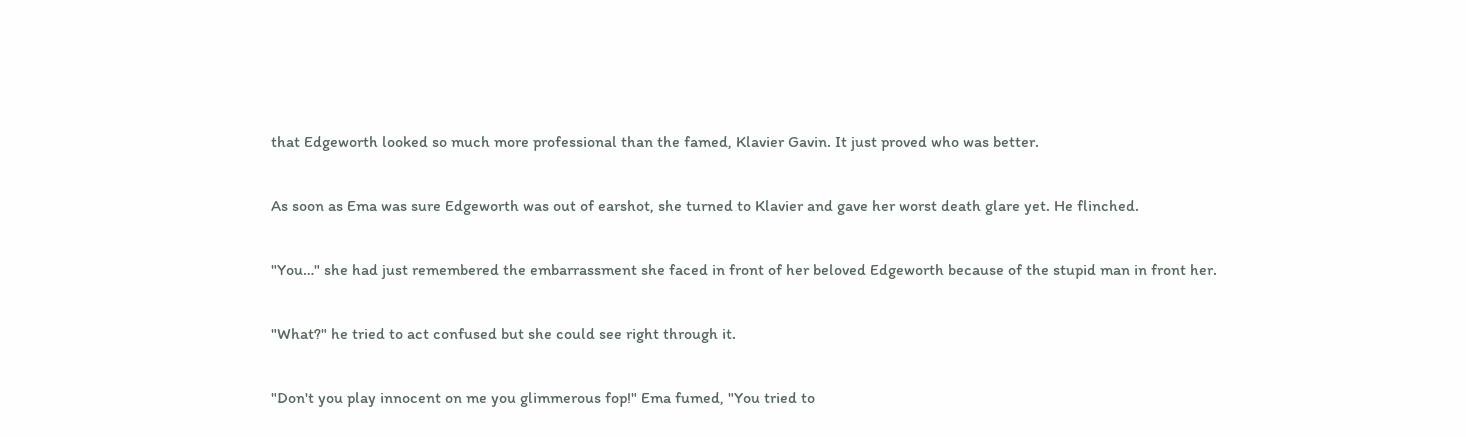that Edgeworth looked so much more professional than the famed, Klavier Gavin. It just proved who was better.

As soon as Ema was sure Edgeworth was out of earshot, she turned to Klavier and gave her worst death glare yet. He flinched.

"You…" she had just remembered the embarrassment she faced in front of her beloved Edgeworth because of the stupid man in front her.

"What?" he tried to act confused but she could see right through it.

"Don't you play innocent on me you glimmerous fop!" Ema fumed, "You tried to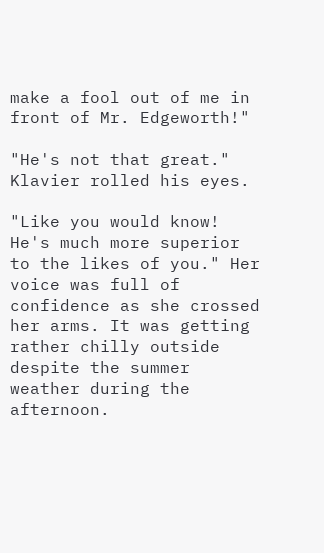make a fool out of me in front of Mr. Edgeworth!"

"He's not that great." Klavier rolled his eyes.

"Like you would know! He's much more superior to the likes of you." Her voice was full of confidence as she crossed her arms. It was getting rather chilly outside despite the summer weather during the afternoon.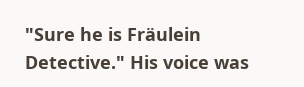"Sure he is Fräulein Detective." His voice was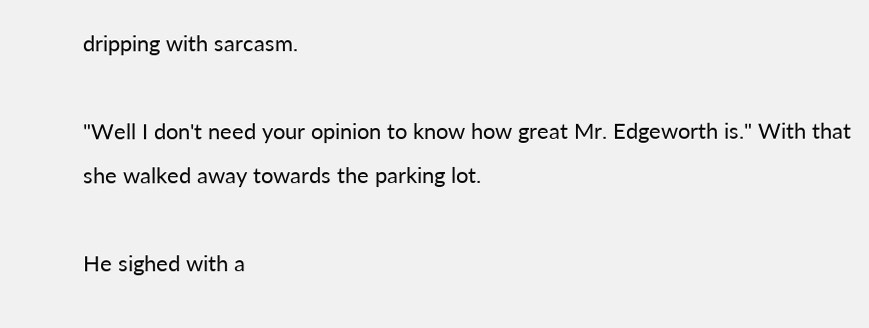dripping with sarcasm.

"Well I don't need your opinion to know how great Mr. Edgeworth is." With that she walked away towards the parking lot.

He sighed with a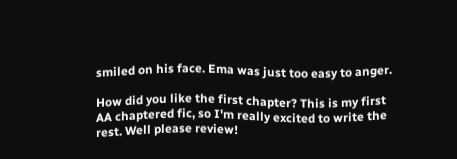smiled on his face. Ema was just too easy to anger.

How did you like the first chapter? This is my first AA chaptered fic, so I'm really excited to write the rest. Well please review!